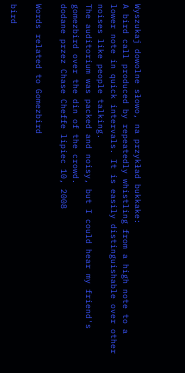Wyszukaj dowolne słowo, na przykład bukkake:
A bird call produced by repeatedly whistling from a high note to a lower note in quick intervals. It is easily distinguishable over other noises like people talking.
The auditorium was packed and noisy, but I could hear my friend's gomezbird over the din of the crowd.
dodane przez Chase Cheffe lipiec 10, 2008

Words related to Gomezbird

bird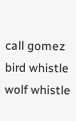call gomez bird whistle wolf whistle